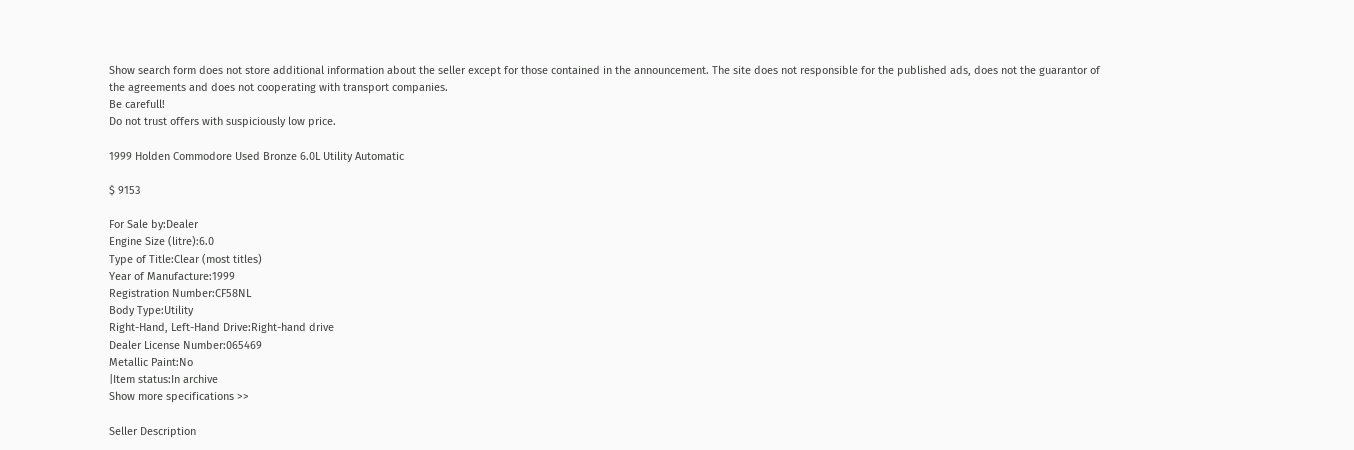Show search form does not store additional information about the seller except for those contained in the announcement. The site does not responsible for the published ads, does not the guarantor of the agreements and does not cooperating with transport companies.
Be carefull!
Do not trust offers with suspiciously low price.

1999 Holden Commodore Used Bronze 6.0L Utility Automatic

$ 9153

For Sale by:Dealer
Engine Size (litre):6.0
Type of Title:Clear (most titles)
Year of Manufacture:1999
Registration Number:CF58NL
Body Type:Utility
Right-Hand, Left-Hand Drive:Right-hand drive
Dealer License Number:065469
Metallic Paint:No
|Item status:In archive
Show more specifications >>

Seller Description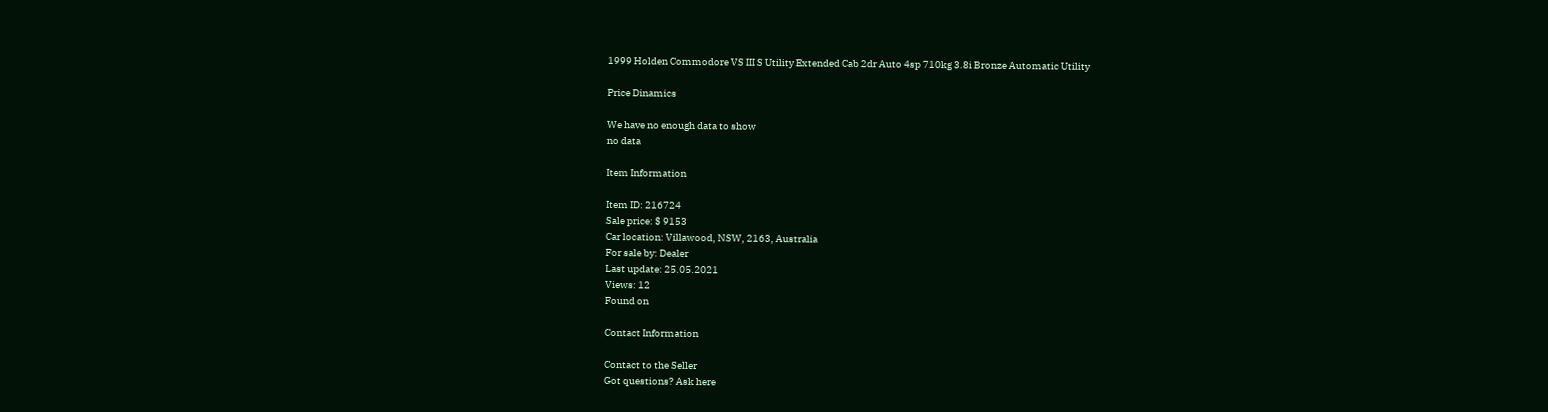1999 Holden Commodore VS III S Utility Extended Cab 2dr Auto 4sp 710kg 3.8i Bronze Automatic Utility

Price Dinamics

We have no enough data to show
no data

Item Information

Item ID: 216724
Sale price: $ 9153
Car location: Villawood, NSW, 2163, Australia
For sale by: Dealer
Last update: 25.05.2021
Views: 12
Found on

Contact Information

Contact to the Seller
Got questions? Ask here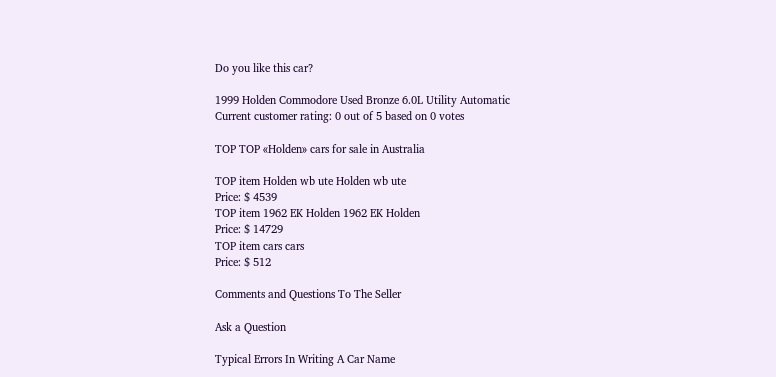Do you like this car?

1999 Holden Commodore Used Bronze 6.0L Utility Automatic
Current customer rating: 0 out of 5 based on 0 votes

TOP TOP «Holden» cars for sale in Australia

TOP item Holden wb ute Holden wb ute
Price: $ 4539
TOP item 1962 EK Holden 1962 EK Holden
Price: $ 14729
TOP item cars cars
Price: $ 512

Comments and Questions To The Seller

Ask a Question

Typical Errors In Writing A Car Name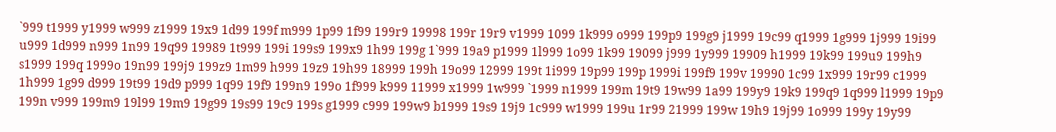`999 t1999 y1999 w999 z1999 19x9 1d99 199f m999 1p99 1f99 199r9 19998 199r 19r9 v1999 1099 1k999 o999 199p9 199g9 j1999 19c99 q1999 1g999 1j999 19i99 u999 1d999 n999 1n99 19q99 19989 1t999 199i 199s9 199x9 1h99 199g 1`999 19a9 p1999 1l999 1o99 1k99 19099 j999 1y999 19909 h1999 19k99 199u9 199h9 s1999 199q 1999o 19n99 199j9 199z9 1m99 h999 19z9 19h99 18999 199h 19o99 12999 199t 1i999 19p99 199p 1999i 199f9 199v 19990 1c99 1x999 19r99 c1999 1h999 1g99 d999 19t99 19d9 p999 1q99 19f9 199n9 199o 1f999 k999 11999 x1999 1w999 `1999 n1999 199m 19t9 19w99 1a99 199y9 19k9 199q9 1q999 l1999 19p9 199n v999 199m9 19l99 19m9 19g99 19s99 19c9 199s g1999 c999 199w9 b1999 19s9 19j9 1c999 w1999 199u 1r99 21999 199w 19h9 19j99 1o999 199y 19y99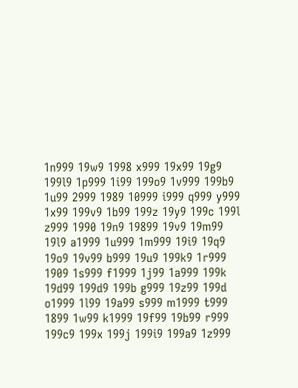1n999 19w9 1998 x999 19x99 19g9 199l9 1p999 1i99 199o9 1v999 199b9 1u99 2999 1989 10999 i999 q999 y999 1x99 199v9 1b99 199z 19y9 199c 199l z999 1990 19n9 19899 19v9 19m99 19l9 a1999 1u999 1m999 19i9 19q9 19o9 19v99 b999 19u9 199k9 1r999 1909 1s999 f1999 1j99 1a999 199k 19d99 199d9 199b g999 19z99 199d o1999 1l99 19a99 s999 m1999 t999 1899 1w99 k1999 19f99 19b99 r999 199c9 199x 199j 199i9 199a9 1z999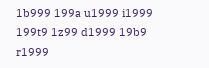1b999 199a u1999 i1999 199t9 1z99 d1999 19b9 r1999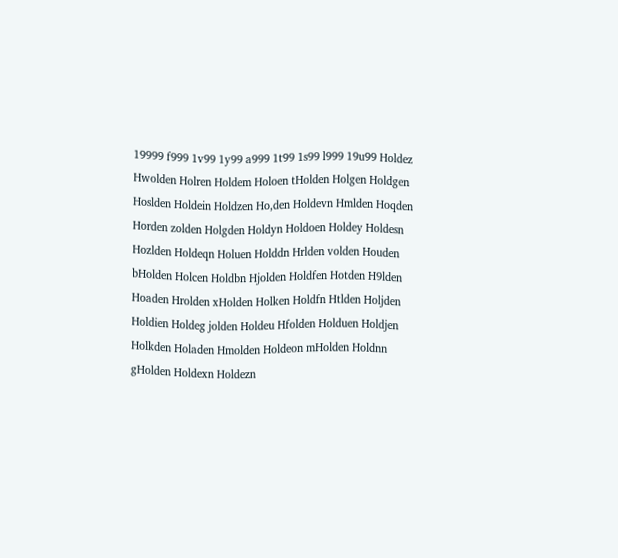19999 f999 1v99 1y99 a999 1t99 1s99 l999 19u99 Holdez Hwolden Holren Holdem Holoen tHolden Holgen Holdgen Hoslden Holdein Holdzen Ho,den Holdevn Hmlden Hoqden Horden zolden Holgden Holdyn Holdoen Holdey Holdesn Hozlden Holdeqn Holuen Holddn Hrlden volden Houden bHolden Holcen Holdbn Hjolden Holdfen Hotden H9lden Hoaden Hrolden xHolden Holken Holdfn Htlden Holjden Holdien Holdeg jolden Holdeu Hfolden Holduen Holdjen Holkden Holaden Hmolden Holdeon mHolden Holdnn gHolden Holdexn Holdezn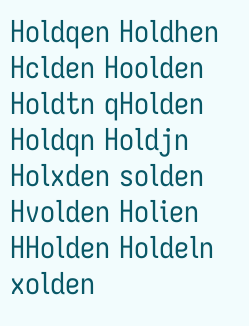Holdqen Holdhen Hclden Hoolden Holdtn qHolden Holdqn Holdjn Holxden solden Hvolden Holien HHolden Holdeln xolden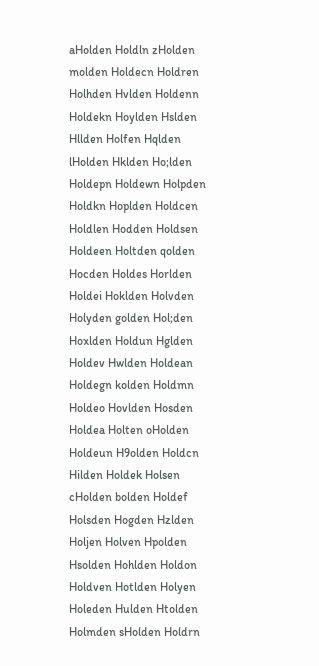aHolden Holdln zHolden molden Holdecn Holdren Holhden Hvlden Holdenn Holdekn Hoylden Hslden Hllden Holfen Hqlden lHolden Hklden Ho;lden Holdepn Holdewn Holpden Holdkn Hoplden Holdcen Holdlen Hodden Holdsen Holdeen Holtden qolden Hocden Holdes Horlden Holdei Hoklden Holvden Holyden golden Hol;den Hoxlden Holdun Hglden Holdev Hwlden Holdean Holdegn kolden Holdmn Holdeo Hovlden Hosden Holdea Holten oHolden Holdeun H9olden Holdcn Hilden Holdek Holsen cHolden bolden Holdef Holsden Hogden Hzlden Holjen Holven Hpolden Hsolden Hohlden Holdon Holdven Hotlden Holyen Holeden Hulden Htolden Holmden sHolden Holdrn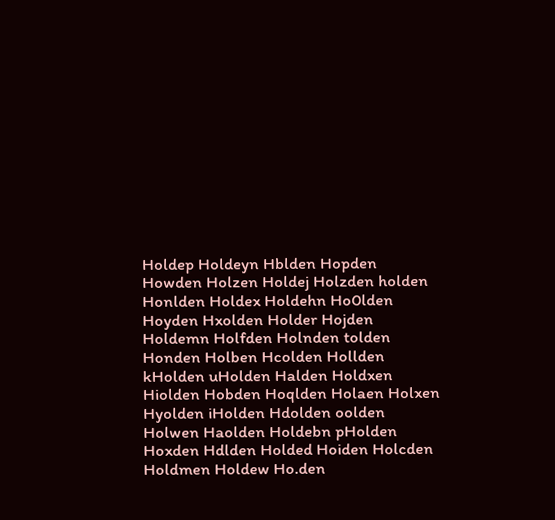Holdep Holdeyn Hblden Hopden Howden Holzen Holdej Holzden holden Honlden Holdex Holdehn Ho0lden Hoyden Hxolden Holder Hojden Holdemn Holfden Holnden tolden Honden Holben Hcolden Hollden kHolden uHolden Halden Holdxen Hiolden Hobden Hoqlden Holaen Holxen Hyolden iHolden Hdolden oolden Holwen Haolden Holdebn pHolden Hoxden Hdlden Holded Hoiden Holcden Holdmen Holdew Ho.den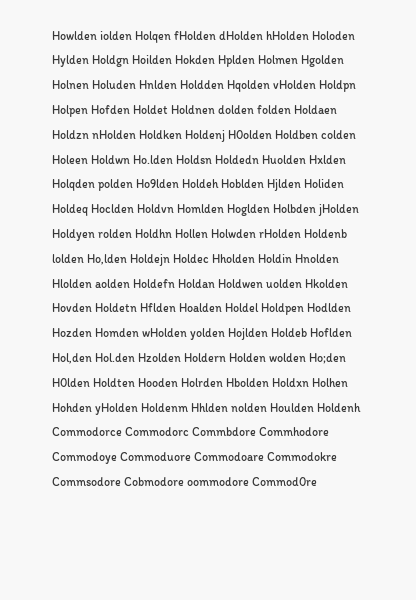Howlden iolden Holqen fHolden dHolden hHolden Holoden Hylden Holdgn Hoilden Hokden Hplden Holmen Hgolden Holnen Holuden Hnlden Holdden Hqolden vHolden Holdpn Holpen Hofden Holdet Holdnen dolden folden Holdaen Holdzn nHolden Holdken Holdenj H0olden Holdben colden Holeen Holdwn Ho.lden Holdsn Holdedn Huolden Hxlden Holqden polden Ho9lden Holdeh Hoblden Hjlden Holiden Holdeq Hoclden Holdvn Homlden Hoglden Holbden jHolden Holdyen rolden Holdhn Hollen Holwden rHolden Holdenb lolden Ho,lden Holdejn Holdec Hholden Holdin Hnolden Hlolden aolden Holdefn Holdan Holdwen uolden Hkolden Hovden Holdetn Hflden Hoalden Holdel Holdpen Hodlden Hozden Homden wHolden yolden Hojlden Holdeb Hoflden Hol,den Hol.den Hzolden Holdern Holden wolden Ho;den H0lden Holdten Hooden Holrden Hbolden Holdxn Holhen Hohden yHolden Holdenm Hhlden nolden Houlden Holdenh Commodorce Commodorc Commbdore Commhodore Commodoye Commoduore Commodoare Commodokre Commsodore Cobmodore oommodore Commod0re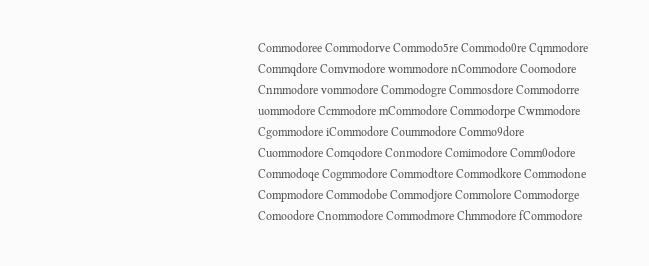Commodoree Commodorve Commodo5re Commodo0re Cqmmodore Commqdore Comvmodore wommodore nCommodore Coomodore Cnmmodore vommodore Commodogre Commosdore Commodorre uommodore Ccmmodore mCommodore Commodorpe Cwmmodore Cgommodore iCommodore Coummodore Commo9dore Cuommodore Comqodore Conmodore Comimodore Comm0odore Commodoqe Cogmmodore Commodtore Commodkore Commodone Compmodore Commodobe Commodjore Commolore Commodorge Comoodore Cnommodore Commodmore Chmmodore fCommodore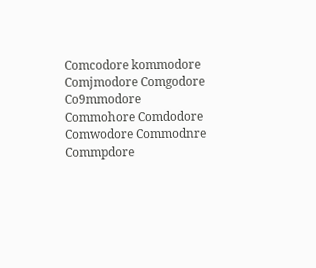Comcodore kommodore Comjmodore Comgodore Co9mmodore Commohore Comdodore Comwodore Commodnre Commpdore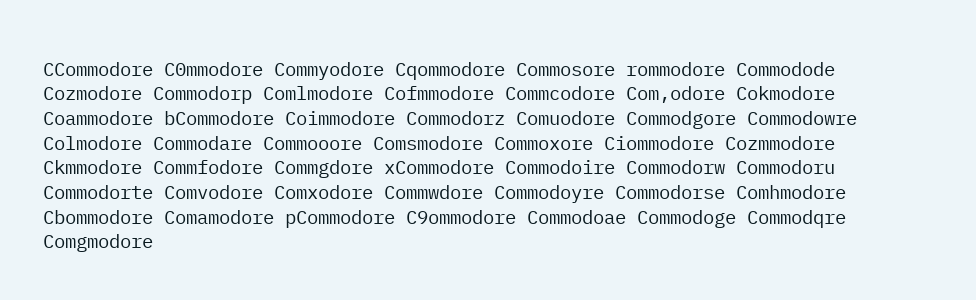CCommodore C0mmodore Commyodore Cqommodore Commosore rommodore Commodode Cozmodore Commodorp Comlmodore Cofmmodore Commcodore Com,odore Cokmodore Coammodore bCommodore Coimmodore Commodorz Comuodore Commodgore Commodowre Colmodore Commodare Commooore Comsmodore Commoxore Ciommodore Cozmmodore Ckmmodore Commfodore Commgdore xCommodore Commodoire Commodorw Commodoru Commodorte Comvodore Comxodore Commwdore Commodoyre Commodorse Comhmodore Cbommodore Comamodore pCommodore C9ommodore Commodoae Commodoge Commodqre Comgmodore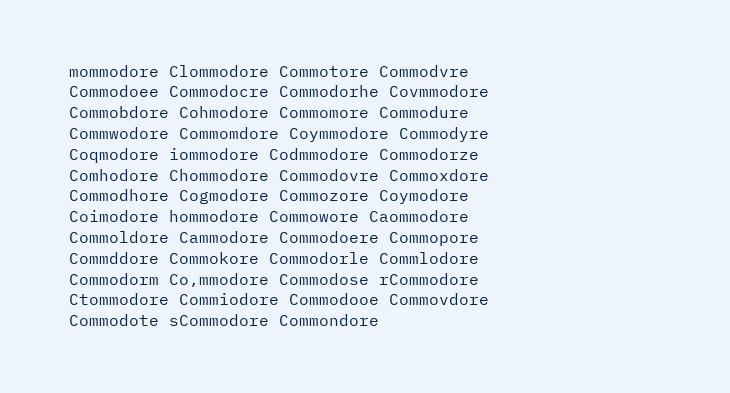mommodore Clommodore Commotore Commodvre Commodoee Commodocre Commodorhe Covmmodore Commobdore Cohmodore Commomore Commodure Commwodore Commomdore Coymmodore Commodyre Coqmodore iommodore Codmmodore Commodorze Comhodore Chommodore Commodovre Commoxdore Commodhore Cogmodore Commozore Coymodore Coimodore hommodore Commowore Caommodore Commoldore Cammodore Commodoere Commopore Commddore Commokore Commodorle Commlodore Commodorm Co,mmodore Commodose rCommodore Ctommodore Commiodore Commodooe Commovdore Commodote sCommodore Commondore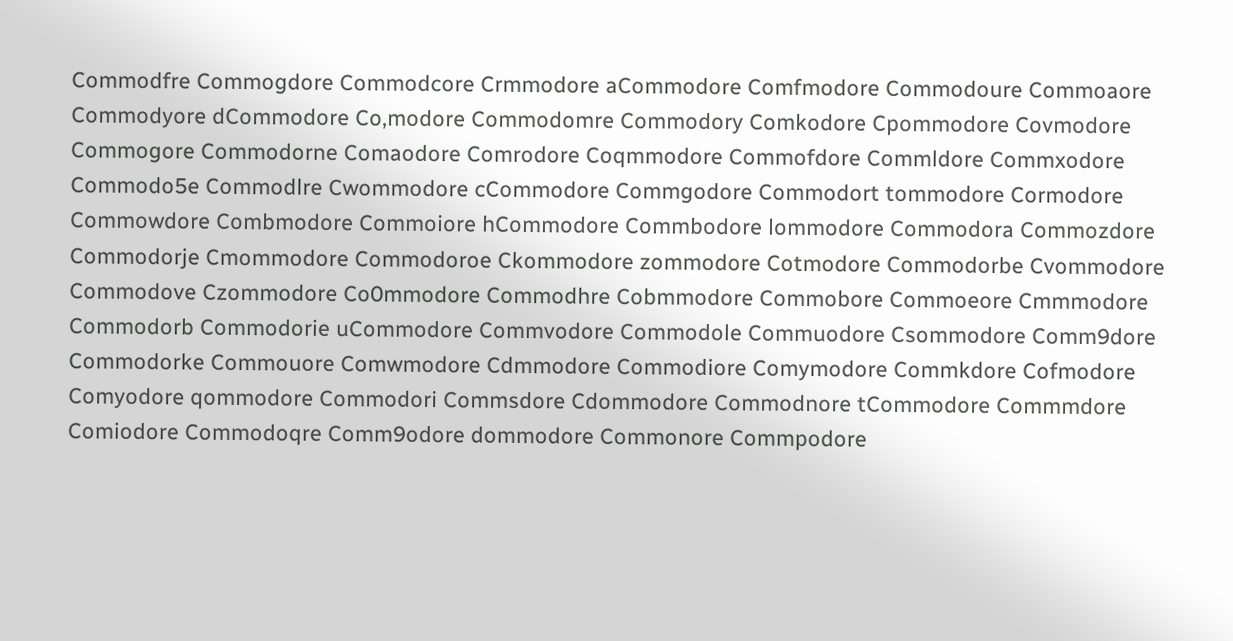Commodfre Commogdore Commodcore Crmmodore aCommodore Comfmodore Commodoure Commoaore Commodyore dCommodore Co,modore Commodomre Commodory Comkodore Cpommodore Covmodore Commogore Commodorne Comaodore Comrodore Coqmmodore Commofdore Commldore Commxodore Commodo5e Commodlre Cwommodore cCommodore Commgodore Commodort tommodore Cormodore Commowdore Combmodore Commoiore hCommodore Commbodore lommodore Commodora Commozdore Commodorje Cmommodore Commodoroe Ckommodore zommodore Cotmodore Commodorbe Cvommodore Commodove Czommodore Co0mmodore Commodhre Cobmmodore Commobore Commoeore Cmmmodore Commodorb Commodorie uCommodore Commvodore Commodole Commuodore Csommodore Comm9dore Commodorke Commouore Comwmodore Cdmmodore Commodiore Comymodore Commkdore Cofmodore Comyodore qommodore Commodori Commsdore Cdommodore Commodnore tCommodore Commmdore Comiodore Commodoqre Comm9odore dommodore Commonore Commpodore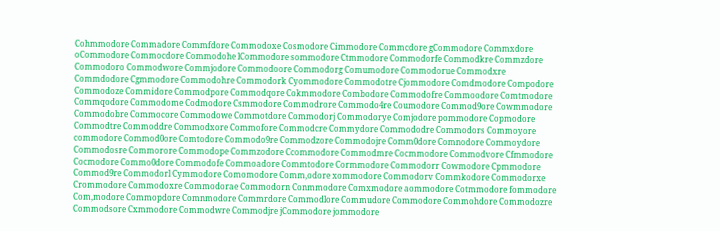Cohmmodore Commadore Commfdore Commodoxe Cosmodore Cimmodore Commcdore gCommodore Commxdore oCommodore Commocdore Commodohe lCommodore sommodore Ctmmodore Commodorfe Commodkre Commzdore Commodoro Commodwore Commjodore Commodoore Commodorg Comumodore Commodorue Commodxre Commdodore Cgmmodore Commodohre Commodork Cyommodore Commodotre Cjommodore Comdmodore Compodore Commodoze Commidore Commodpore Commodqore Cokmmodore Combodore Commodofre Commoodore Comtmodore Commqodore Commodome Codmodore Csmmodore Commodrore Commodo4re Coumodore Commod9ore Cowmmodore Commodobre Commocore Commodowe Commotdore Commodorj Commodorye Comjodore pommodore Copmodore Commodtre Commoddre Commodxore Commofore Commodcre Commydore Commododre Commodors Commoyore commodore Commod0ore Comtodore Commodo9re Commodzore Commodojre Comm0dore Comnodore Commoydore Commodosre Commorore Commodope Commzodore Ccommodore Commodmre Cocmmodore Commodvore Cfmmodore Cocmodore Commo0dore Commodofe Commoadore Commtodore Cormmodore Commodorr Cowmodore Cpmmodore Commod9re Commodorl Cymmodore Comomodore Comm,odore xommodore Commodorv Commkodore Commodorxe Crommodore Commodoxre Commodorae Commodorn Conmmodore Comxmodore aommodore Cotmmodore fommodore Com,modore Commopdore Comnmodore Commrdore Commodlore Commudore Commodore Commohdore Commodozre Commodsore Cxmmodore Commodwre Commodjre jCommodore jommodore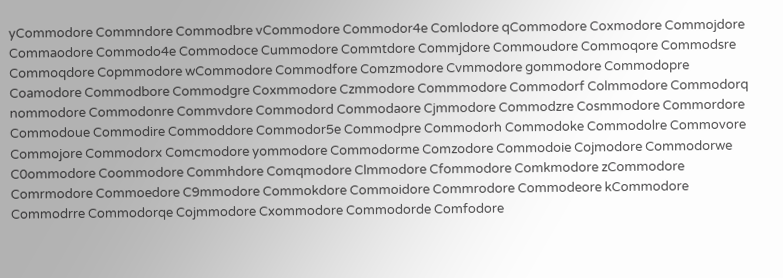yCommodore Commndore Commodbre vCommodore Commodor4e Comlodore qCommodore Coxmodore Commojdore Commaodore Commodo4e Commodoce Cummodore Commtdore Commjdore Commoudore Commoqore Commodsre Commoqdore Copmmodore wCommodore Commodfore Comzmodore Cvmmodore gommodore Commodopre Coamodore Commodbore Commodgre Coxmmodore Czmmodore Commmodore Commodorf Colmmodore Commodorq nommodore Commodonre Commvdore Commodord Commodaore Cjmmodore Commodzre Cosmmodore Commordore Commodoue Commodire Commoddore Commodor5e Commodpre Commodorh Commodoke Commodolre Commovore Commojore Commodorx Comcmodore yommodore Commodorme Comzodore Commodoie Cojmodore Commodorwe C0ommodore Coommodore Commhdore Comqmodore Clmmodore Cfommodore Comkmodore zCommodore Comrmodore Commoedore C9mmodore Commokdore Commoidore Commrodore Commodeore kCommodore Commodrre Commodorqe Cojmmodore Cxommodore Commodorde Comfodore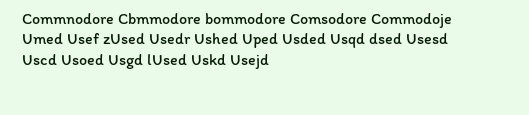Commnodore Cbmmodore bommodore Comsodore Commodoje Umed Usef zUsed Usedr Ushed Uped Usded Usqd dsed Usesd Uscd Usoed Usgd lUsed Uskd Usejd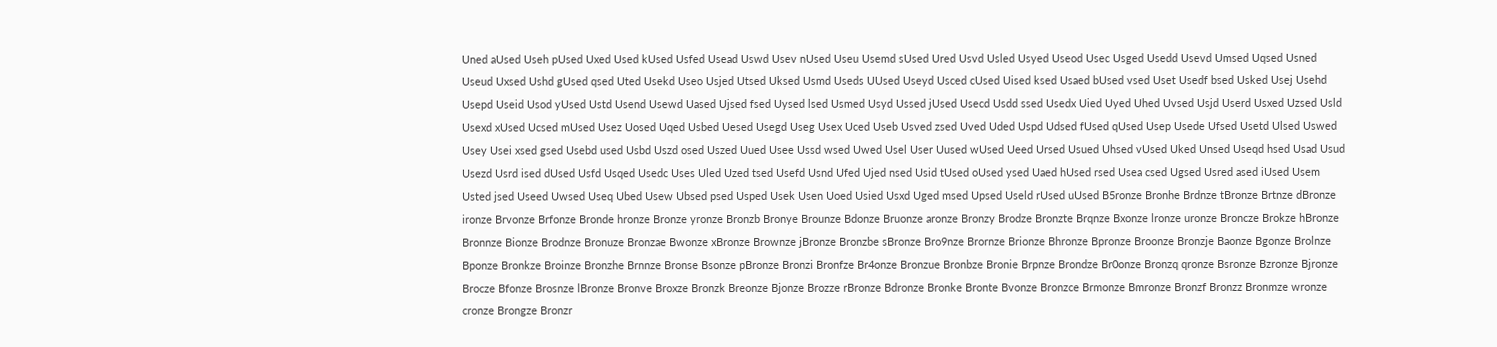Uned aUsed Useh pUsed Uxed Used kUsed Usfed Usead Uswd Usev nUsed Useu Usemd sUsed Ured Usvd Usled Usyed Useod Usec Usged Usedd Usevd Umsed Uqsed Usned Useud Uxsed Ushd gUsed qsed Uted Usekd Useo Usjed Utsed Uksed Usmd Useds UUsed Useyd Usced cUsed Uised ksed Usaed bUsed vsed Uset Usedf bsed Usked Usej Usehd Usepd Useid Usod yUsed Ustd Usend Usewd Uased Ujsed fsed Uysed lsed Usmed Usyd Ussed jUsed Usecd Usdd ssed Usedx Uied Uyed Uhed Uvsed Usjd Userd Usxed Uzsed Usld Usexd xUsed Ucsed mUsed Usez Uosed Uqed Usbed Uesed Usegd Useg Usex Uced Useb Usved zsed Uved Uded Uspd Udsed fUsed qUsed Usep Usede Ufsed Usetd Ulsed Uswed Usey Usei xsed gsed Usebd used Usbd Uszd osed Uszed Uued Usee Ussd wsed Uwed Usel User Uused wUsed Ueed Ursed Usued Uhsed vUsed Uked Unsed Useqd hsed Usad Usud Usezd Usrd ised dUsed Usfd Usqed Usedc Uses Uled Uzed tsed Usefd Usnd Ufed Ujed nsed Usid tUsed oUsed ysed Uaed hUsed rsed Usea csed Ugsed Usred ased iUsed Usem Usted jsed Useed Uwsed Useq Ubed Usew Ubsed psed Usped Usek Usen Uoed Usied Usxd Uged msed Upsed Useld rUsed uUsed B5ronze Bronhe Brdnze tBronze Brtnze dBronze ironze Brvonze Brfonze Bronde hronze Bronze yronze Bronzb Bronye Brounze Bdonze Bruonze aronze Bronzy Brodze Bronzte Brqnze Bxonze lronze uronze Broncze Brokze hBronze Bronnze Bionze Brodnze Bronuze Bronzae Bwonze xBronze Brownze jBronze Bronzbe sBronze Bro9nze Brornze Brionze Bhronze Bpronze Broonze Bronzje Baonze Bgonze Brolnze Bponze Bronkze Broinze Bronzhe Brnnze Bronse Bsonze pBronze Bronzi Bronfze Br4onze Bronzue Bronbze Bronie Brpnze Brondze Br0onze Bronzq qronze Bsronze Bzronze Bjronze Brocze Bfonze Brosnze lBronze Bronve Broxze Bronzk Breonze Bjonze Brozze rBronze Bdronze Bronke Bronte Bvonze Bronzce Brmonze Bmronze Bronzf Bronzz Bronmze wronze cronze Brongze Bronzr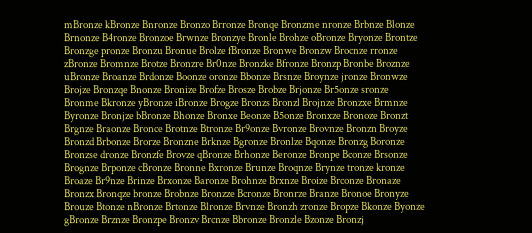mBronze kBronze Bnronze Bronzo Brronze Bronqe Bronzme nronze Brbnze Blonze Brnonze B4ronze Bronzoe Brwnze Bronzye Bronle Brohze oBronze Bryonze Brontze Bronzge pronze Bronzu Bronue Brolze fBronze Bronwe Bronzw Brocnze rronze zBronze Bromnze Brotze Bronzre Br0nze Bronzke Bfronze Bronzp Bronbe Broznze uBronze Broanze Brdonze Boonze oronze Bbonze Brsnze Broynze jronze Bronwze Brojze Bronzqe Bnonze Bronize Brofze Brosze Brobze Brjonze Br5onze sronze Bronme Bkronze yBronze iBronze Brogze Bronzs Bronzl Brojnze Bronzxe Brmnze Byronze Bronjze bBronze Bhonze Bronxe Beonze B5onze Bronxze Bronoze Bronzt Brgnze Braonze Bronce Brotnze Btronze Br9onze Bvronze Brovnze Bronzn Broyze Bronzd Brbonze Brorze Bronzne Brknze Bgronze Bronlze Bqonze Bronzg Boronze Bronzse dronze Bronzfe Brovze qBronze Brhonze Beronze Bronpe Bconze Brsonze Brognze Brponze cBronze Bronne Bxronze Brunze Broqnze Brynze tronze kronze Broaze Br9nze Brinze Brxonze Baronze Brohnze Brxnze Broize Brconze Bronaze Bronzx Bronqze bronze Brobnze Bronzze Bcronze Bronrze Branze Bronoe Bronyze Brouze Btonze nBronze Brtonze Blronze Brvnze Bronzh zronze Bropze Bkonze Byonze gBronze Brznze Bronzpe Bronzv Brcnze Bbronze Bronzle Bzonze Bronzj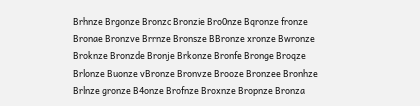Brhnze Brgonze Bronzc Bronzie Bro0nze Bqronze fronze Bronae Bronzve Brrnze Bronsze BBronze xronze Bwronze Broknze Bronzde Bronje Brkonze Bronfe Bronge Broqze Brlonze Buonze vBronze Bronvze Brooze Bronzee Bronhze Brlnze gronze B4onze Brofnze Broxnze Bropnze Bronza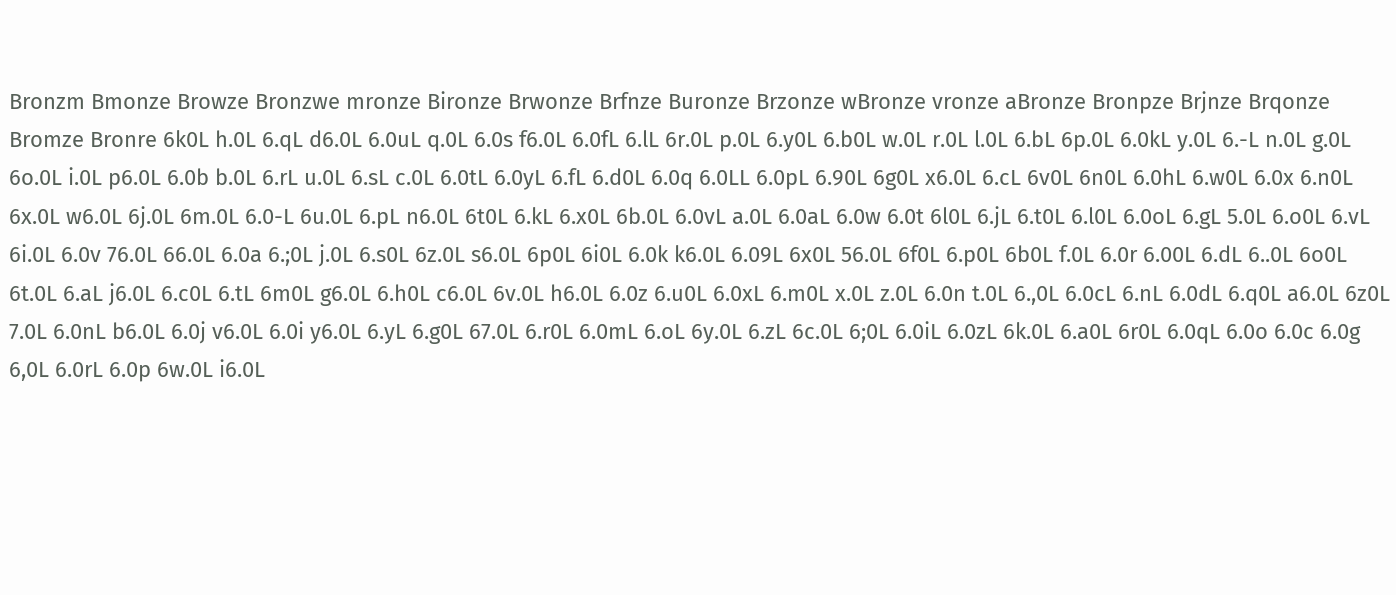Bronzm Bmonze Browze Bronzwe mronze Bironze Brwonze Brfnze Buronze Brzonze wBronze vronze aBronze Bronpze Brjnze Brqonze Bromze Bronre 6k0L h.0L 6.qL d6.0L 6.0uL q.0L 6.0s f6.0L 6.0fL 6.lL 6r.0L p.0L 6.y0L 6.b0L w.0L r.0L l.0L 6.bL 6p.0L 6.0kL y.0L 6.-L n.0L g.0L 6o.0L i.0L p6.0L 6.0b b.0L 6.rL u.0L 6.sL c.0L 6.0tL 6.0yL 6.fL 6.d0L 6.0q 6.0LL 6.0pL 6.90L 6g0L x6.0L 6.cL 6v0L 6n0L 6.0hL 6.w0L 6.0x 6.n0L 6x.0L w6.0L 6j.0L 6m.0L 6.0-L 6u.0L 6.pL n6.0L 6t0L 6.kL 6.x0L 6b.0L 6.0vL a.0L 6.0aL 6.0w 6.0t 6l0L 6.jL 6.t0L 6.l0L 6.0oL 6.gL 5.0L 6.o0L 6.vL 6i.0L 6.0v 76.0L 66.0L 6.0a 6.;0L j.0L 6.s0L 6z.0L s6.0L 6p0L 6i0L 6.0k k6.0L 6.09L 6x0L 56.0L 6f0L 6.p0L 6b0L f.0L 6.0r 6.00L 6.dL 6..0L 6o0L 6t.0L 6.aL j6.0L 6.c0L 6.tL 6m0L g6.0L 6.h0L c6.0L 6v.0L h6.0L 6.0z 6.u0L 6.0xL 6.m0L x.0L z.0L 6.0n t.0L 6.,0L 6.0cL 6.nL 6.0dL 6.q0L a6.0L 6z0L 7.0L 6.0nL b6.0L 6.0j v6.0L 6.0i y6.0L 6.yL 6.g0L 67.0L 6.r0L 6.0mL 6.oL 6y.0L 6.zL 6c.0L 6;0L 6.0iL 6.0zL 6k.0L 6.a0L 6r0L 6.0qL 6.0o 6.0c 6.0g 6,0L 6.0rL 6.0p 6w.0L i6.0L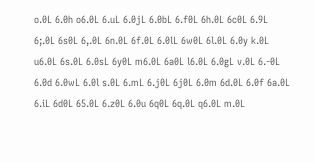o.0L 6.0h o6.0L 6.uL 6.0jL 6.0bL 6.f0L 6h.0L 6c0L 6.9L 6;.0L 6s0L 6,.0L 6n.0L 6f.0L 6.0lL 6w0L 6l.0L 6.0y k.0L u6.0L 6s.0L 6.0sL 6y0L m6.0L 6a0L l6.0L 6.0gL v.0L 6.-0L 6.0d 6.0wL 6.0l s.0L 6.mL 6.j0L 6j0L 6.0m 6d.0L 6.0f 6a.0L 6.iL 6d0L 65.0L 6.z0L 6.0u 6q0L 6q.0L q6.0L m.0L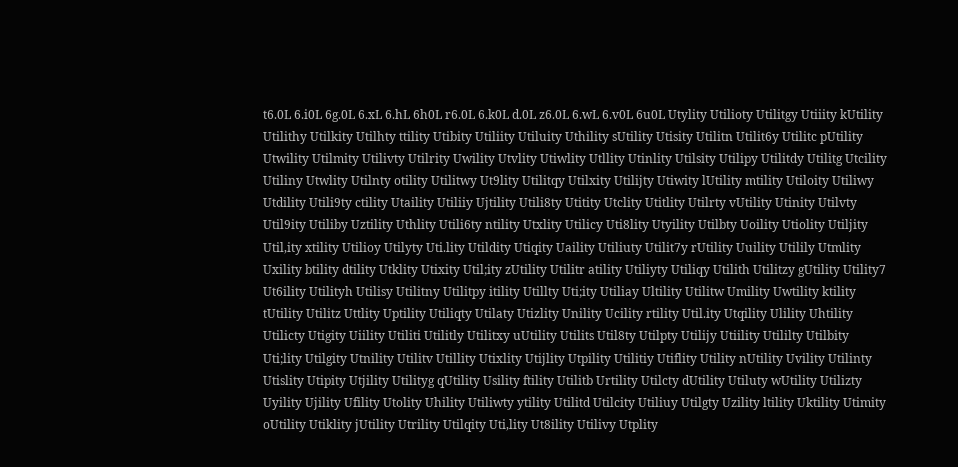t6.0L 6.i0L 6g.0L 6.xL 6.hL 6h0L r6.0L 6.k0L d.0L z6.0L 6.wL 6.v0L 6u0L Utylity Utilioty Utilitgy Utiiity kUtility Utilithy Utilkity Utilhty ttility Utibity Utiliity Utiluity Uthility sUtility Utisity Utilitn Utilit6y Utilitc pUtility Utwility Utilmity Utilivty Utilrity Uwility Utvlity Utiwlity Utllity Utinlity Utilsity Utilipy Utilitdy Utilitg Utcility Utiliny Utwlity Utilnty otility Utilitwy Ut9lity Utilitqy Utilxity Utilijty Utiwity lUtility mtility Utiloity Utiliwy Utdility Utili9ty ctility Utaility Utiliiy Ujtility Utili8ty Utitity Utclity Utitlity Utilrty vUtility Utinity Utilvty Util9ity Utiliby Uztility Uthlity Utili6ty ntility Utxlity Utilicy Uti8lity Utyility Utilbty Uoility Utiolity Utiljity Util,ity xtility Utilioy Utilyty Uti.lity Utildity Utiqity Uaility Utiliuty Utilit7y rUtility Uuility Utilily Utmlity Uxility btility dtility Utklity Utixity Util;ity zUtility Utilitr atility Utiliyty Utiliqy Utilith Utilitzy gUtility Utility7 Ut6ility Utilityh Utilisy Utilitny Utilitpy itility Utillty Uti;ity Utiliay Ultility Utilitw Umility Uwtility ktility tUtility Utilitz Uttlity Uptility Utiliqty Utilaty Utizlity Unility Ucility rtility Util.ity Utqility Ulility Uhtility Utilicty Utigity Uiility Utiliti Utilitly Utilitxy uUtility Utilits Util8ty Utilpty Utilijy Utiility Utililty Utilbity Uti;lity Utilgity Utnility Utilitv Utillity Utixlity Utijlity Utpility Utilitiy Utiflity Utility nUtility Uvility Utilinty Utislity Utipity Utjility Utilityg qUtility Usility ftility Utilitb Urtility Utilcty dUtility Utiluty wUtility Utilizty Uyility Ujility Ufility Utolity Uhility Utiliwty ytility Utilitd Utilcity Utiliuy Utilgty Uzility ltility Uktility Utimity oUtility Utiklity jUtility Utrility Utilqity Uti,lity Ut8ility Utilivy Utplity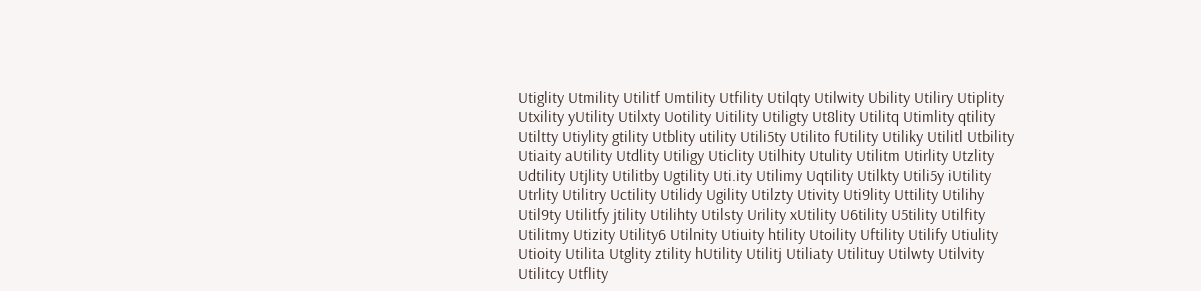Utiglity Utmility Utilitf Umtility Utfility Utilqty Utilwity Ubility Utiliry Utiplity Utxility yUtility Utilxty Uotility Uitility Utiligty Ut8lity Utilitq Utimlity qtility Utiltty Utiylity gtility Utblity utility Utili5ty Utilito fUtility Utiliky Utilitl Utbility Utiaity aUtility Utdlity Utiligy Uticlity Utilhity Utulity Utilitm Utirlity Utzlity Udtility Utjlity Utilitby Ugtility Uti.ity Utilimy Uqtility Utilkty Utili5y iUtility Utrlity Utilitry Uctility Utilidy Ugility Utilzty Utivity Uti9lity Uttility Utilihy Util9ty Utilitfy jtility Utilihty Utilsty Urility xUtility U6tility U5tility Utilfity Utilitmy Utizity Utility6 Utilnity Utiuity htility Utoility Uftility Utilify Utiulity Utioity Utilita Utglity ztility hUtility Utilitj Utiliaty Utilituy Utilwty Utilvity Utilitcy Utflity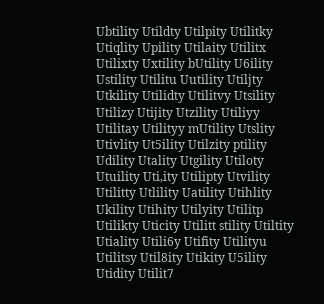Ubtility Utildty Utilpity Utilitky Utiqlity Upility Utilaity Utilitx Utilixty Uxtility bUtility U6ility Ustility Utilitu Uutility Utiljty Utkility Utilidty Utilitvy Utsility Utilizy Utijity Utzility Utiliyy Utilitay Utilityy mUtility Utslity Utivlity Ut5ility Utilzity ptility Udility Utality Utgility Utiloty Utuility Uti,ity Utilipty Utvility Utilitty Utlility Uatility Utihlity Ukility Utihity Utilyity Utilitp Utilikty Uticity Utilitt stility Utiltity Utiality Utili6y Utifity Utilityu Utilitsy Util8ity Utikity U5ility Utidity Utilit7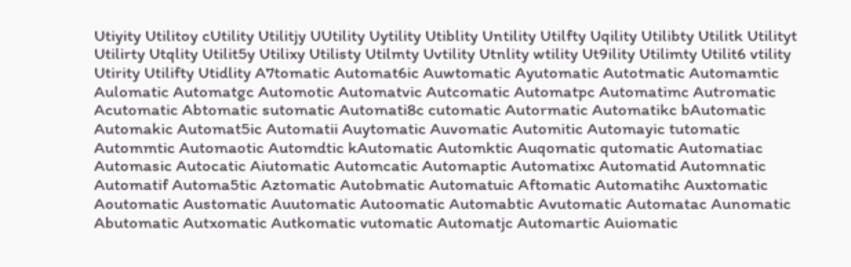Utiyity Utilitoy cUtility Utilitjy UUtility Uytility Utiblity Untility Utilfty Uqility Utilibty Utilitk Utilityt Utilirty Utqlity Utilit5y Utilixy Utilisty Utilmty Uvtility Utnlity wtility Ut9ility Utilimty Utilit6 vtility Utirity Utilifty Utidlity A7tomatic Automat6ic Auwtomatic Ayutomatic Autotmatic Automamtic Aulomatic Automatgc Automotic Automatvic Autcomatic Automatpc Automatimc Autromatic Acutomatic Abtomatic sutomatic Automati8c cutomatic Autormatic Automatikc bAutomatic Automakic Automat5ic Automatii Auytomatic Auvomatic Automitic Automayic tutomatic Autommtic Automaotic Automdtic kAutomatic Automktic Auqomatic qutomatic Automatiac Automasic Autocatic Aiutomatic Automcatic Automaptic Automatixc Automatid Automnatic Automatif Automa5tic Aztomatic Autobmatic Automatuic Aftomatic Automatihc Auxtomatic Aoutomatic Austomatic Auutomatic Autoomatic Automabtic Avutomatic Automatac Aunomatic Abutomatic Autxomatic Autkomatic vutomatic Automatjc Automartic Auiomatic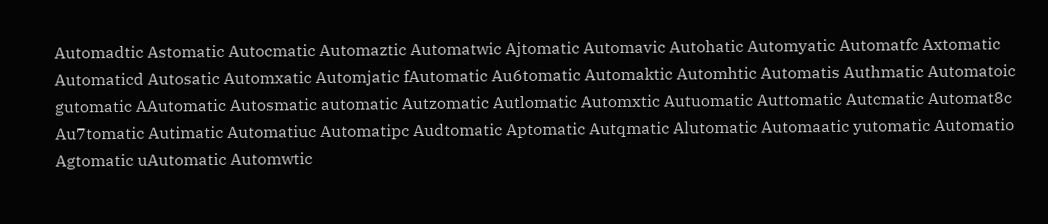Automadtic Astomatic Autocmatic Automaztic Automatwic Ajtomatic Automavic Autohatic Automyatic Automatfc Axtomatic Automaticd Autosatic Automxatic Automjatic fAutomatic Au6tomatic Automaktic Automhtic Automatis Authmatic Automatoic gutomatic AAutomatic Autosmatic automatic Autzomatic Autlomatic Automxtic Autuomatic Auttomatic Autcmatic Automat8c Au7tomatic Autimatic Automatiuc Automatipc Audtomatic Aptomatic Autqmatic Alutomatic Automaatic yutomatic Automatio Agtomatic uAutomatic Automwtic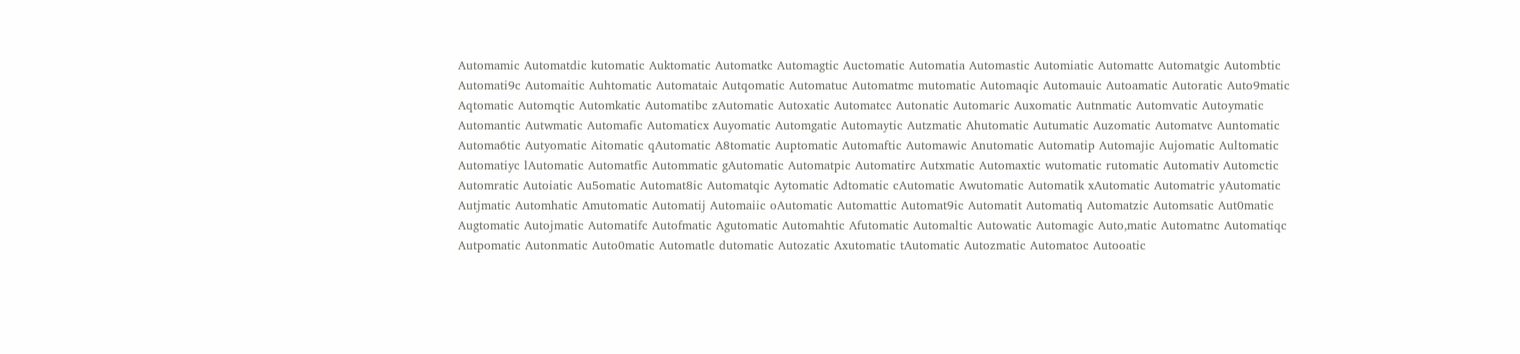Automamic Automatdic kutomatic Auktomatic Automatkc Automagtic Auctomatic Automatia Automastic Automiatic Automattc Automatgic Autombtic Automati9c Automaitic Auhtomatic Automataic Autqomatic Automatuc Automatmc mutomatic Automaqic Automauic Autoamatic Autoratic Auto9matic Aqtomatic Automqtic Automkatic Automatibc zAutomatic Autoxatic Automatcc Autonatic Automaric Auxomatic Autnmatic Automvatic Autoymatic Automantic Autwmatic Automafic Automaticx Auyomatic Automgatic Automaytic Autzmatic Ahutomatic Autumatic Auzomatic Automatvc Auntomatic Automa6tic Autyomatic Aitomatic qAutomatic A8tomatic Auptomatic Automaftic Automawic Anutomatic Automatip Automajic Aujomatic Aultomatic Automatiyc lAutomatic Automatfic Autommatic gAutomatic Automatpic Automatirc Autxmatic Automaxtic wutomatic rutomatic Automativ Automctic Automratic Autoiatic Au5omatic Automat8ic Automatqic Aytomatic Adtomatic cAutomatic Awutomatic Automatik xAutomatic Automatric yAutomatic Autjmatic Automhatic Amutomatic Automatij Automaiic oAutomatic Automattic Automat9ic Automatit Automatiq Automatzic Automsatic Aut0matic Augtomatic Autojmatic Automatifc Autofmatic Agutomatic Automahtic Afutomatic Automaltic Autowatic Automagic Auto,matic Automatnc Automatiqc Autpomatic Autonmatic Auto0matic Automatlc dutomatic Autozatic Axutomatic tAutomatic Autozmatic Automatoc Autooatic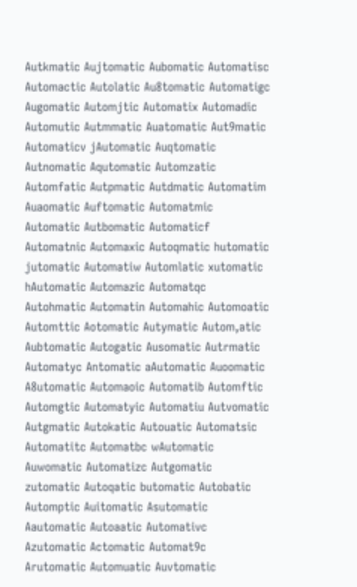Autkmatic Aujtomatic Aubomatic Automatisc Automactic Autolatic Au8tomatic Automatigc Augomatic Automjtic Automatix Automadic Automutic Autmmatic Auatomatic Aut9matic Automaticv jAutomatic Auqtomatic Autnomatic Aqutomatic Automzatic Automfatic Autpmatic Autdmatic Automatim Auaomatic Auftomatic Automatmic Automatic Autbomatic Automaticf Automatnic Automaxic Autoqmatic hutomatic jutomatic Automatiw Automlatic xutomatic hAutomatic Automazic Automatqc Autohmatic Automatin Automahic Automoatic Automttic Aotomatic Autymatic Autom,atic Aubtomatic Autogatic Ausomatic Autrmatic Automatyc Antomatic aAutomatic Auoomatic A8utomatic Automaoic Automatib Automftic Automgtic Automatyic Automatiu Autvomatic Autgmatic Autokatic Autouatic Automatsic Automatitc Automatbc wAutomatic Auwomatic Automatizc Autgomatic zutomatic Autoqatic butomatic Autobatic Automptic Auitomatic Asutomatic Aautomatic Autoaatic Automativc Azutomatic Actomatic Automat9c Arutomatic Automuatic Auvtomatic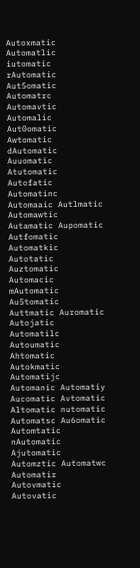Autoxmatic Automatlic iutomatic rAutomatic Aut5omatic Automatrc Automavtic Automalic Aut0omatic Awtomatic dAutomatic Auuomatic Atutomatic Autofatic Automatinc Automaaic Autlmatic Automawtic Autamatic Aupomatic Autfomatic Automatkic Autotatic Auztomatic Automacic mAutomatic Au5tomatic Auttmatic Auromatic Autojatic Automatilc Autoumatic Ahtomatic Autokmatic Automatijc Automanic Automatiy Aucomatic Avtomatic Altomatic nutomatic Automatsc Au6omatic Automtatic nAutomatic Ajutomatic Automztic Automatwc Automatir Autovmatic Autovatic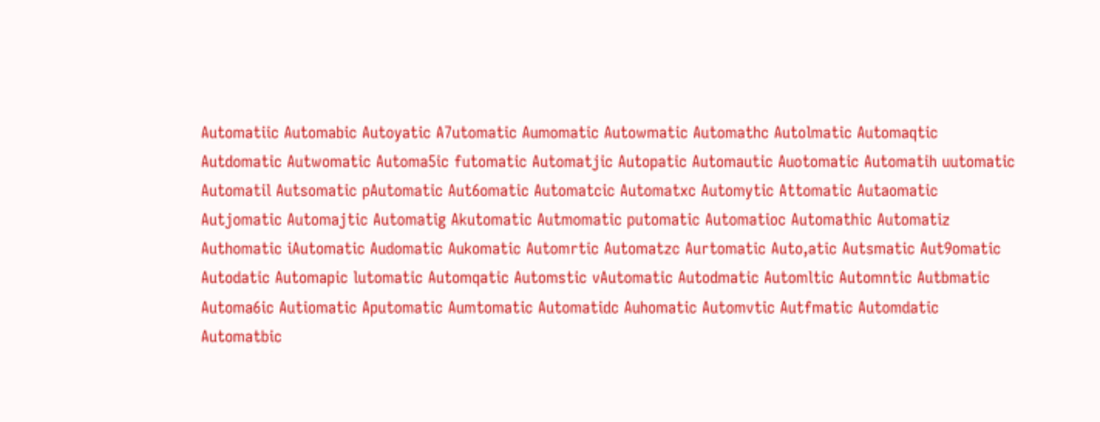Automatiic Automabic Autoyatic A7utomatic Aumomatic Autowmatic Automathc Autolmatic Automaqtic Autdomatic Autwomatic Automa5ic futomatic Automatjic Autopatic Automautic Auotomatic Automatih uutomatic Automatil Autsomatic pAutomatic Aut6omatic Automatcic Automatxc Automytic Attomatic Autaomatic Autjomatic Automajtic Automatig Akutomatic Autmomatic putomatic Automatioc Automathic Automatiz Authomatic iAutomatic Audomatic Aukomatic Automrtic Automatzc Aurtomatic Auto,atic Autsmatic Aut9omatic Autodatic Automapic lutomatic Automqatic Automstic vAutomatic Autodmatic Automltic Automntic Autbmatic Automa6ic Autiomatic Aputomatic Aumtomatic Automatidc Auhomatic Automvtic Autfmatic Automdatic Automatbic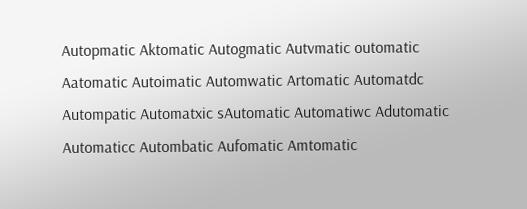Autopmatic Aktomatic Autogmatic Autvmatic outomatic Aatomatic Autoimatic Automwatic Artomatic Automatdc Autompatic Automatxic sAutomatic Automatiwc Adutomatic Automaticc Autombatic Aufomatic Amtomatic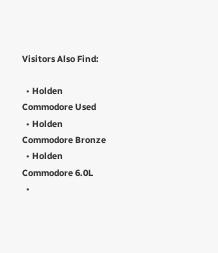Visitors Also Find:

  • Holden Commodore Used
  • Holden Commodore Bronze
  • Holden Commodore 6.0L
  •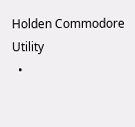Holden Commodore Utility
  •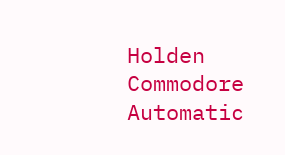Holden Commodore Automatic